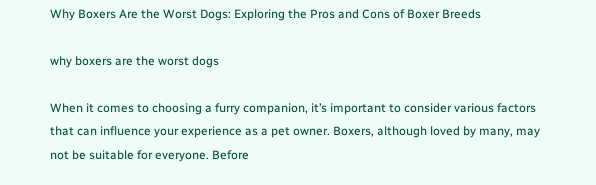Why Boxers Are the Worst Dogs: Exploring the Pros and Cons of Boxer Breeds

why boxers are the worst dogs

When it comes to choosing a furry companion, it’s important to consider various factors that can influence your experience as a pet owner. Boxers, although loved by many, may not be suitable for everyone. Before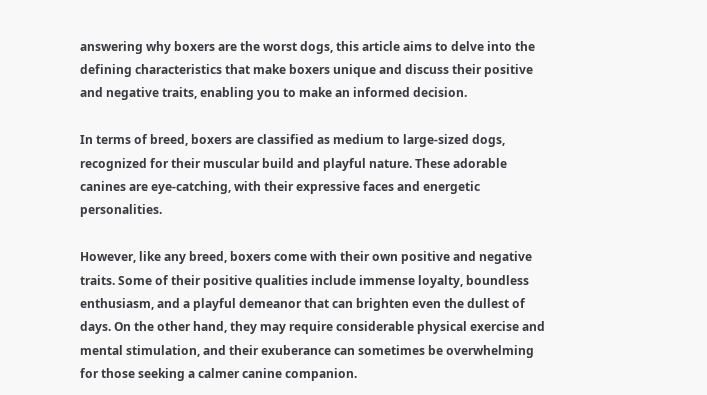answering why boxers are the worst dogs, this article aims to delve into the defining characteristics that make boxers unique and discuss their positive and negative traits, enabling you to make an informed decision.

In terms of breed, boxers are classified as medium to large-sized dogs, recognized for their muscular build and playful nature. These adorable canines are eye-catching, with their expressive faces and energetic personalities.

However, like any breed, boxers come with their own positive and negative traits. Some of their positive qualities include immense loyalty, boundless enthusiasm, and a playful demeanor that can brighten even the dullest of days. On the other hand, they may require considerable physical exercise and mental stimulation, and their exuberance can sometimes be overwhelming for those seeking a calmer canine companion.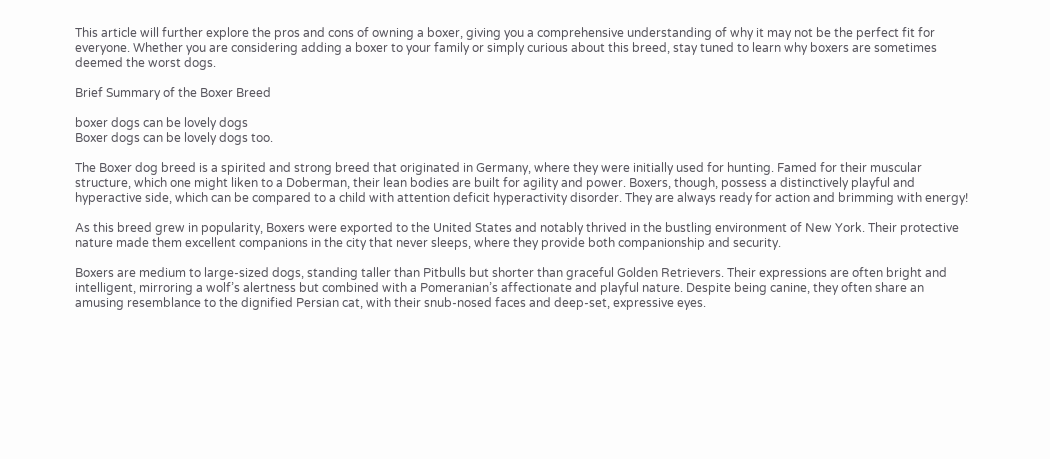This article will further explore the pros and cons of owning a boxer, giving you a comprehensive understanding of why it may not be the perfect fit for everyone. Whether you are considering adding a boxer to your family or simply curious about this breed, stay tuned to learn why boxers are sometimes deemed the worst dogs.

Brief Summary of the Boxer Breed

boxer dogs can be lovely dogs
Boxer dogs can be lovely dogs too.

The Boxer dog breed is a spirited and strong breed that originated in Germany, where they were initially used for hunting. Famed for their muscular structure, which one might liken to a Doberman, their lean bodies are built for agility and power. Boxers, though, possess a distinctively playful and hyperactive side, which can be compared to a child with attention deficit hyperactivity disorder. They are always ready for action and brimming with energy!

As this breed grew in popularity, Boxers were exported to the United States and notably thrived in the bustling environment of New York. Their protective nature made them excellent companions in the city that never sleeps, where they provide both companionship and security.

Boxers are medium to large-sized dogs, standing taller than Pitbulls but shorter than graceful Golden Retrievers. Their expressions are often bright and intelligent, mirroring a wolf’s alertness but combined with a Pomeranian’s affectionate and playful nature. Despite being canine, they often share an amusing resemblance to the dignified Persian cat, with their snub-nosed faces and deep-set, expressive eyes.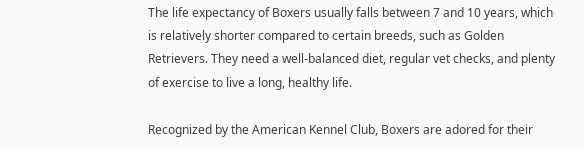The life expectancy of Boxers usually falls between 7 and 10 years, which is relatively shorter compared to certain breeds, such as Golden Retrievers. They need a well-balanced diet, regular vet checks, and plenty of exercise to live a long, healthy life.

Recognized by the American Kennel Club, Boxers are adored for their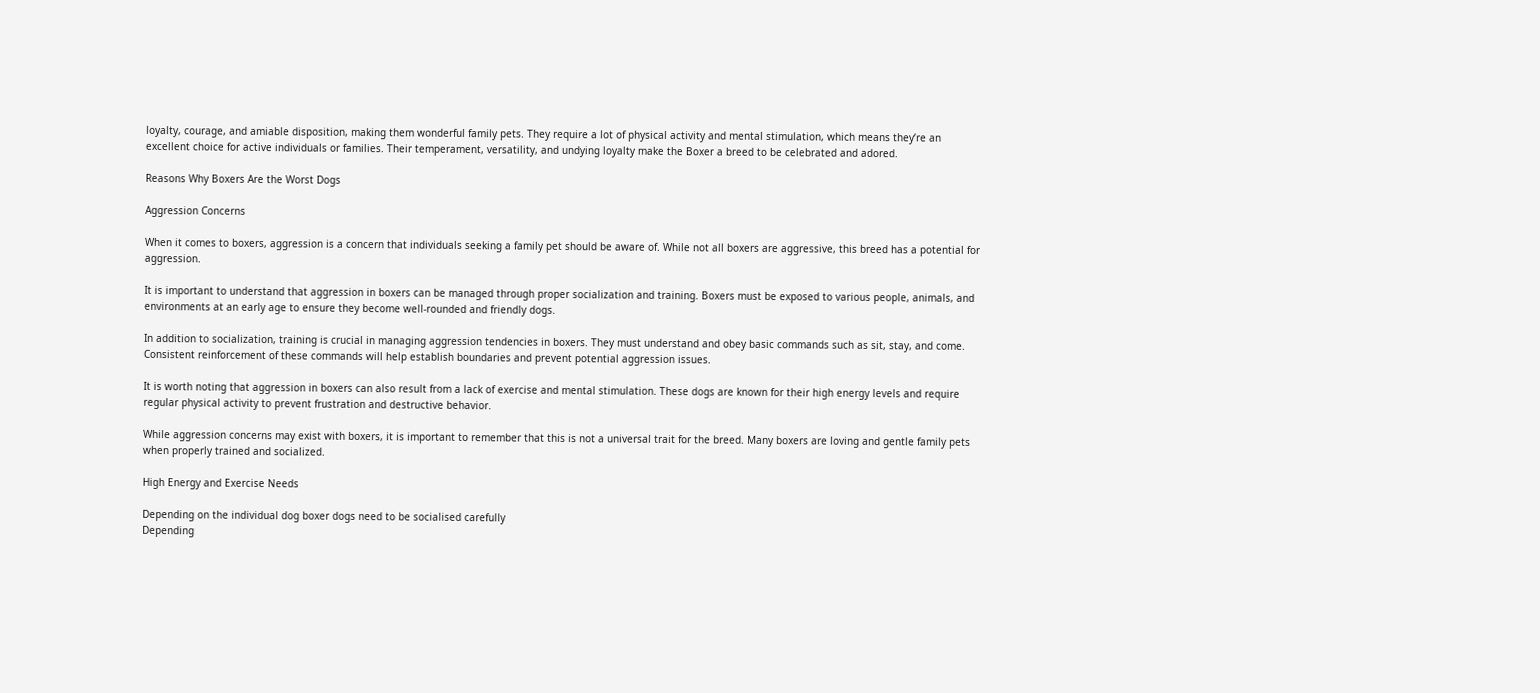loyalty, courage, and amiable disposition, making them wonderful family pets. They require a lot of physical activity and mental stimulation, which means they’re an excellent choice for active individuals or families. Their temperament, versatility, and undying loyalty make the Boxer a breed to be celebrated and adored.

Reasons Why Boxers Are the Worst Dogs

Aggression Concerns

When it comes to boxers, aggression is a concern that individuals seeking a family pet should be aware of. While not all boxers are aggressive, this breed has a potential for aggression.

It is important to understand that aggression in boxers can be managed through proper socialization and training. Boxers must be exposed to various people, animals, and environments at an early age to ensure they become well-rounded and friendly dogs.

In addition to socialization, training is crucial in managing aggression tendencies in boxers. They must understand and obey basic commands such as sit, stay, and come. Consistent reinforcement of these commands will help establish boundaries and prevent potential aggression issues.

It is worth noting that aggression in boxers can also result from a lack of exercise and mental stimulation. These dogs are known for their high energy levels and require regular physical activity to prevent frustration and destructive behavior.

While aggression concerns may exist with boxers, it is important to remember that this is not a universal trait for the breed. Many boxers are loving and gentle family pets when properly trained and socialized.

High Energy and Exercise Needs

Depending on the individual dog boxer dogs need to be socialised carefully
Depending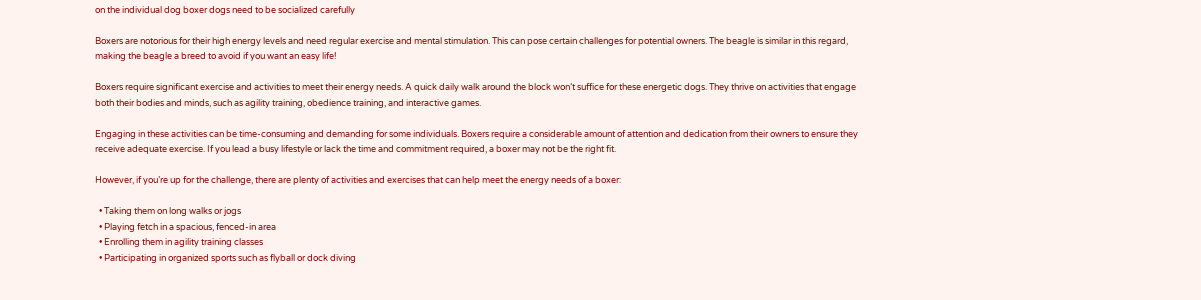on the individual dog boxer dogs need to be socialized carefully

Boxers are notorious for their high energy levels and need regular exercise and mental stimulation. This can pose certain challenges for potential owners. The beagle is similar in this regard, making the beagle a breed to avoid if you want an easy life!

Boxers require significant exercise and activities to meet their energy needs. A quick daily walk around the block won’t suffice for these energetic dogs. They thrive on activities that engage both their bodies and minds, such as agility training, obedience training, and interactive games.

Engaging in these activities can be time-consuming and demanding for some individuals. Boxers require a considerable amount of attention and dedication from their owners to ensure they receive adequate exercise. If you lead a busy lifestyle or lack the time and commitment required, a boxer may not be the right fit.

However, if you’re up for the challenge, there are plenty of activities and exercises that can help meet the energy needs of a boxer:

  • Taking them on long walks or jogs
  • Playing fetch in a spacious, fenced-in area
  • Enrolling them in agility training classes
  • Participating in organized sports such as flyball or dock diving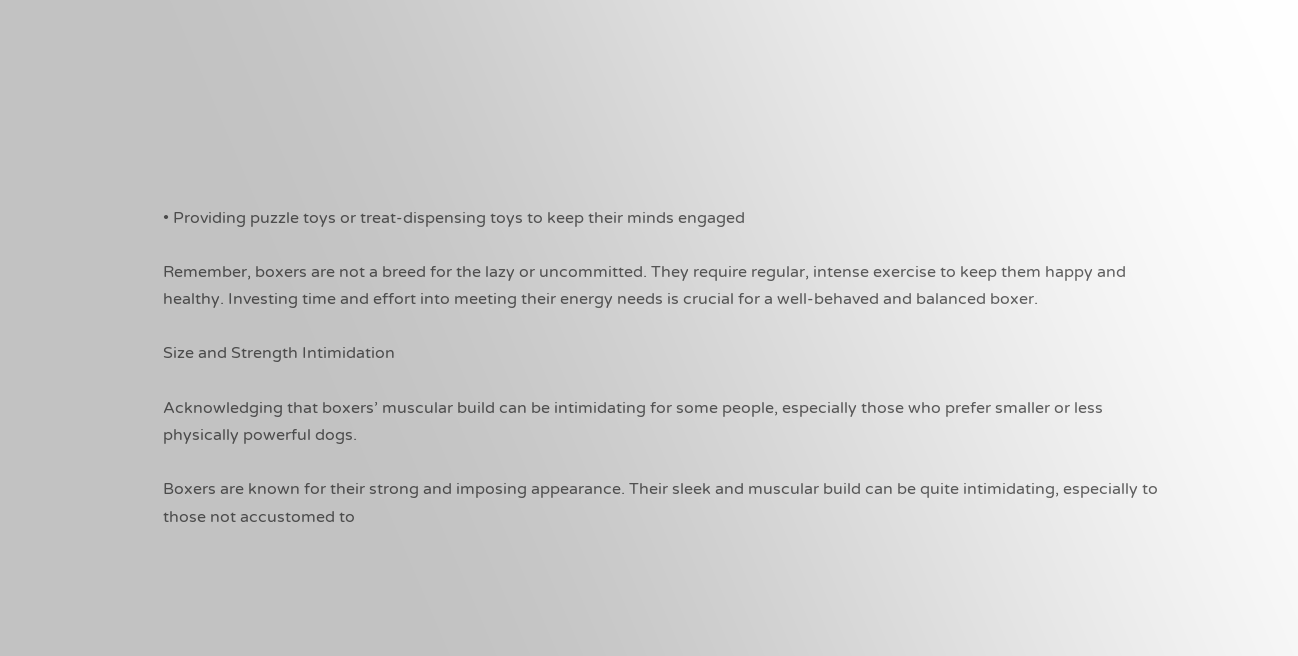• Providing puzzle toys or treat-dispensing toys to keep their minds engaged

Remember, boxers are not a breed for the lazy or uncommitted. They require regular, intense exercise to keep them happy and healthy. Investing time and effort into meeting their energy needs is crucial for a well-behaved and balanced boxer.

Size and Strength Intimidation

Acknowledging that boxers’ muscular build can be intimidating for some people, especially those who prefer smaller or less physically powerful dogs.

Boxers are known for their strong and imposing appearance. Their sleek and muscular build can be quite intimidating, especially to those not accustomed to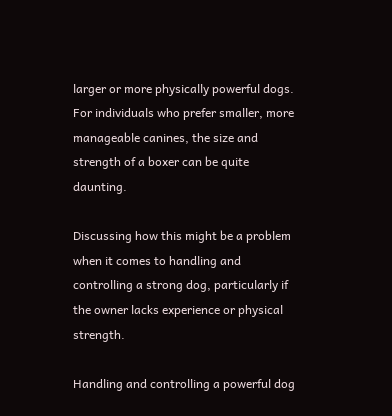larger or more physically powerful dogs. For individuals who prefer smaller, more manageable canines, the size and strength of a boxer can be quite daunting.

Discussing how this might be a problem when it comes to handling and controlling a strong dog, particularly if the owner lacks experience or physical strength.

Handling and controlling a powerful dog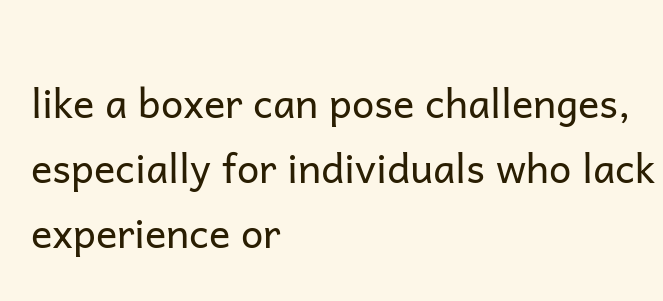like a boxer can pose challenges, especially for individuals who lack experience or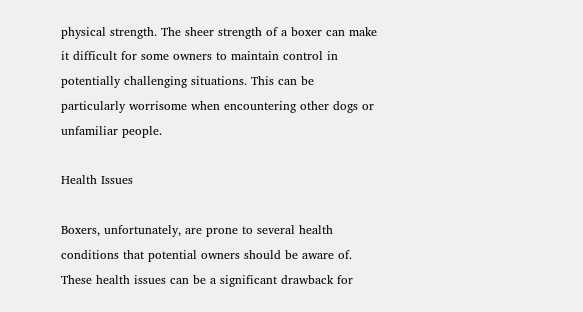physical strength. The sheer strength of a boxer can make it difficult for some owners to maintain control in potentially challenging situations. This can be particularly worrisome when encountering other dogs or unfamiliar people.

Health Issues

Boxers, unfortunately, are prone to several health conditions that potential owners should be aware of. These health issues can be a significant drawback for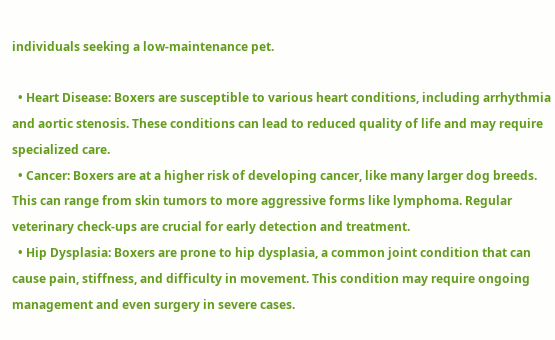individuals seeking a low-maintenance pet.

  • Heart Disease: Boxers are susceptible to various heart conditions, including arrhythmia and aortic stenosis. These conditions can lead to reduced quality of life and may require specialized care.
  • Cancer: Boxers are at a higher risk of developing cancer, like many larger dog breeds. This can range from skin tumors to more aggressive forms like lymphoma. Regular veterinary check-ups are crucial for early detection and treatment.
  • Hip Dysplasia: Boxers are prone to hip dysplasia, a common joint condition that can cause pain, stiffness, and difficulty in movement. This condition may require ongoing management and even surgery in severe cases.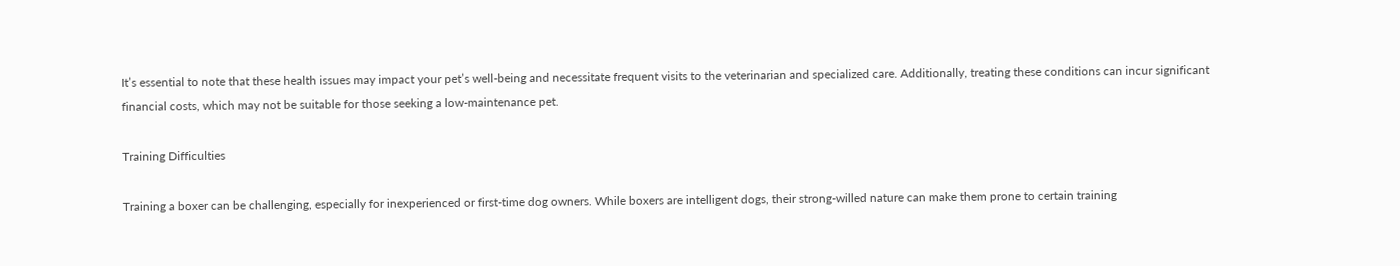It’s essential to note that these health issues may impact your pet’s well-being and necessitate frequent visits to the veterinarian and specialized care. Additionally, treating these conditions can incur significant financial costs, which may not be suitable for those seeking a low-maintenance pet.

Training Difficulties

Training a boxer can be challenging, especially for inexperienced or first-time dog owners. While boxers are intelligent dogs, their strong-willed nature can make them prone to certain training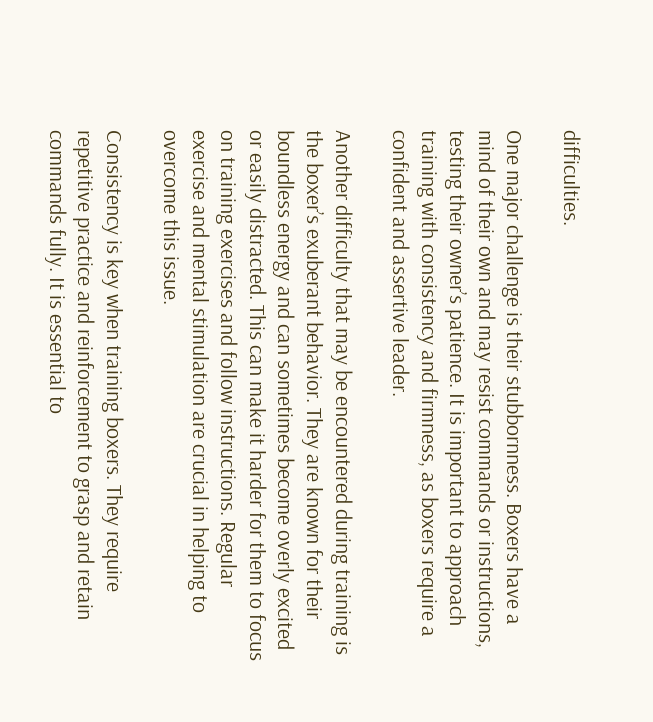difficulties.

One major challenge is their stubbornness. Boxers have a mind of their own and may resist commands or instructions, testing their owner’s patience. It is important to approach training with consistency and firmness, as boxers require a confident and assertive leader.

Another difficulty that may be encountered during training is the boxer’s exuberant behavior. They are known for their boundless energy and can sometimes become overly excited or easily distracted. This can make it harder for them to focus on training exercises and follow instructions. Regular exercise and mental stimulation are crucial in helping to overcome this issue.

Consistency is key when training boxers. They require repetitive practice and reinforcement to grasp and retain commands fully. It is essential to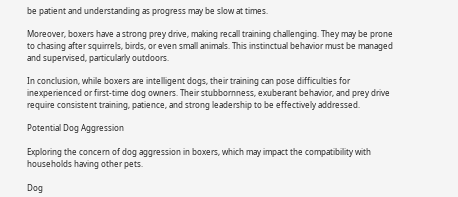be patient and understanding as progress may be slow at times.

Moreover, boxers have a strong prey drive, making recall training challenging. They may be prone to chasing after squirrels, birds, or even small animals. This instinctual behavior must be managed and supervised, particularly outdoors.

In conclusion, while boxers are intelligent dogs, their training can pose difficulties for inexperienced or first-time dog owners. Their stubbornness, exuberant behavior, and prey drive require consistent training, patience, and strong leadership to be effectively addressed.

Potential Dog Aggression

Exploring the concern of dog aggression in boxers, which may impact the compatibility with households having other pets.

Dog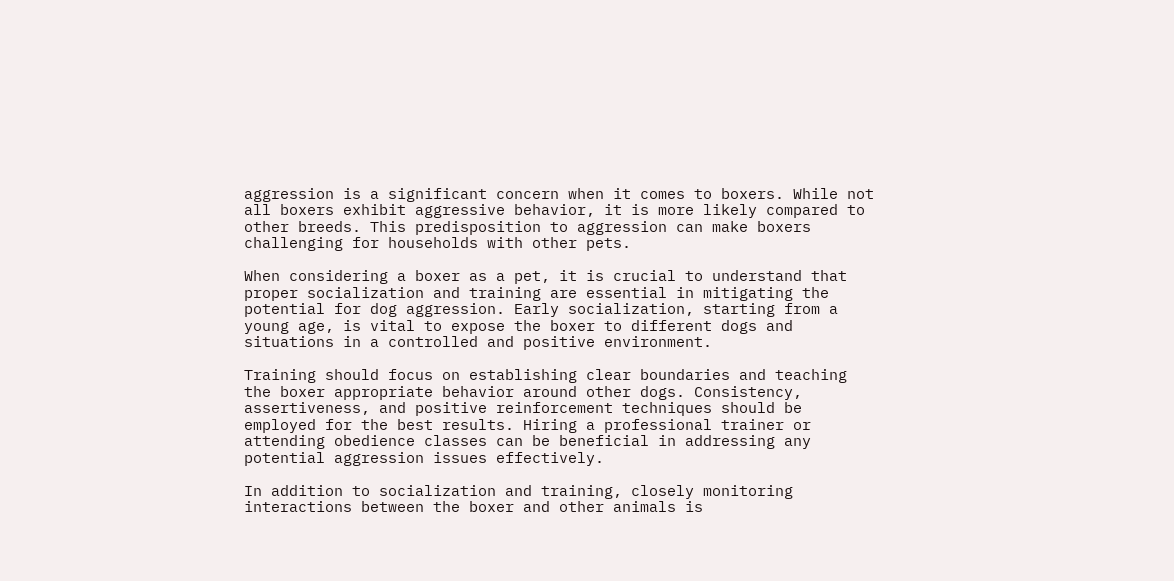aggression is a significant concern when it comes to boxers. While not all boxers exhibit aggressive behavior, it is more likely compared to other breeds. This predisposition to aggression can make boxers challenging for households with other pets.

When considering a boxer as a pet, it is crucial to understand that proper socialization and training are essential in mitigating the potential for dog aggression. Early socialization, starting from a young age, is vital to expose the boxer to different dogs and situations in a controlled and positive environment.

Training should focus on establishing clear boundaries and teaching the boxer appropriate behavior around other dogs. Consistency, assertiveness, and positive reinforcement techniques should be employed for the best results. Hiring a professional trainer or attending obedience classes can be beneficial in addressing any potential aggression issues effectively.

In addition to socialization and training, closely monitoring interactions between the boxer and other animals is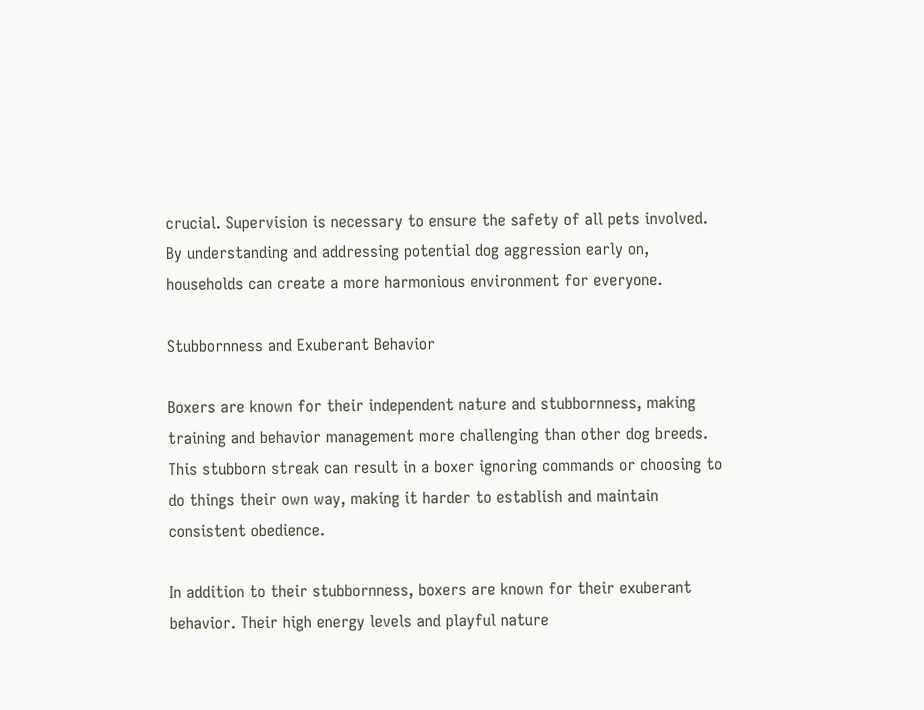crucial. Supervision is necessary to ensure the safety of all pets involved. By understanding and addressing potential dog aggression early on, households can create a more harmonious environment for everyone.

Stubbornness and Exuberant Behavior

Boxers are known for their independent nature and stubbornness, making training and behavior management more challenging than other dog breeds. This stubborn streak can result in a boxer ignoring commands or choosing to do things their own way, making it harder to establish and maintain consistent obedience.

In addition to their stubbornness, boxers are known for their exuberant behavior. Their high energy levels and playful nature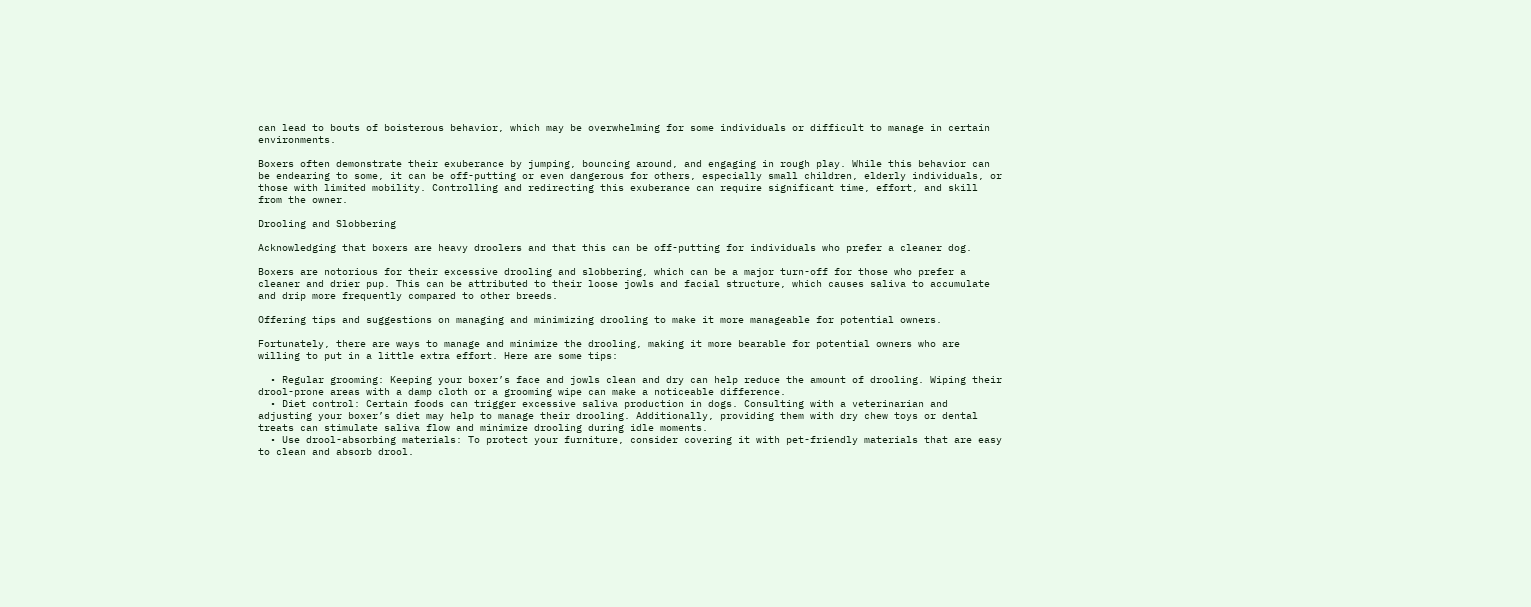can lead to bouts of boisterous behavior, which may be overwhelming for some individuals or difficult to manage in certain environments.

Boxers often demonstrate their exuberance by jumping, bouncing around, and engaging in rough play. While this behavior can be endearing to some, it can be off-putting or even dangerous for others, especially small children, elderly individuals, or those with limited mobility. Controlling and redirecting this exuberance can require significant time, effort, and skill from the owner.

Drooling and Slobbering

Acknowledging that boxers are heavy droolers and that this can be off-putting for individuals who prefer a cleaner dog.

Boxers are notorious for their excessive drooling and slobbering, which can be a major turn-off for those who prefer a cleaner and drier pup. This can be attributed to their loose jowls and facial structure, which causes saliva to accumulate and drip more frequently compared to other breeds.

Offering tips and suggestions on managing and minimizing drooling to make it more manageable for potential owners.

Fortunately, there are ways to manage and minimize the drooling, making it more bearable for potential owners who are willing to put in a little extra effort. Here are some tips:

  • Regular grooming: Keeping your boxer’s face and jowls clean and dry can help reduce the amount of drooling. Wiping their drool-prone areas with a damp cloth or a grooming wipe can make a noticeable difference.
  • Diet control: Certain foods can trigger excessive saliva production in dogs. Consulting with a veterinarian and adjusting your boxer’s diet may help to manage their drooling. Additionally, providing them with dry chew toys or dental treats can stimulate saliva flow and minimize drooling during idle moments.
  • Use drool-absorbing materials: To protect your furniture, consider covering it with pet-friendly materials that are easy to clean and absorb drool.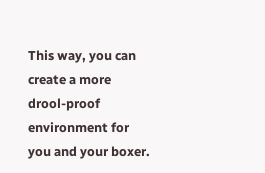This way, you can create a more drool-proof environment for you and your boxer.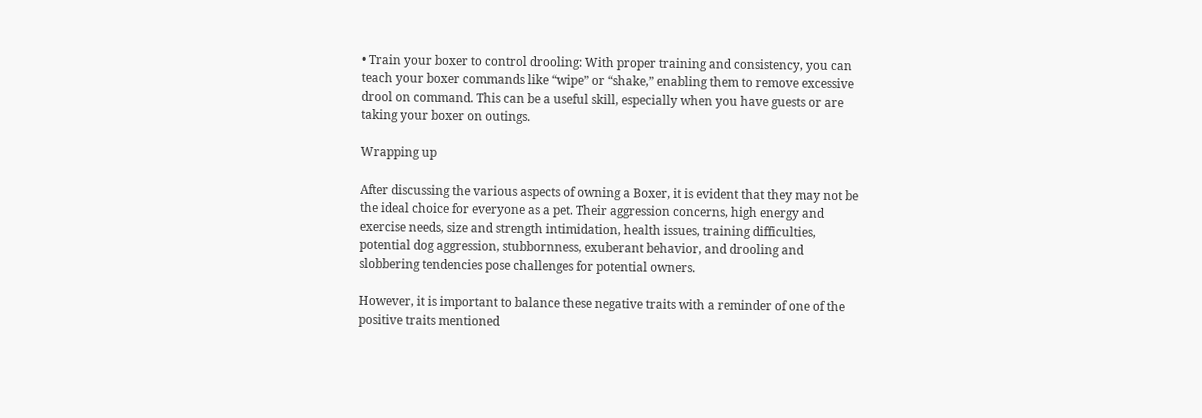• Train your boxer to control drooling: With proper training and consistency, you can teach your boxer commands like “wipe” or “shake,” enabling them to remove excessive drool on command. This can be a useful skill, especially when you have guests or are taking your boxer on outings.

Wrapping up

After discussing the various aspects of owning a Boxer, it is evident that they may not be the ideal choice for everyone as a pet. Their aggression concerns, high energy and exercise needs, size and strength intimidation, health issues, training difficulties, potential dog aggression, stubbornness, exuberant behavior, and drooling and slobbering tendencies pose challenges for potential owners.

However, it is important to balance these negative traits with a reminder of one of the positive traits mentioned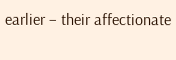earlier – their affectionate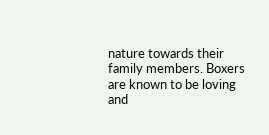nature towards their family members. Boxers are known to be loving and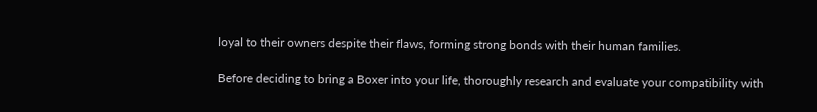loyal to their owners despite their flaws, forming strong bonds with their human families.

Before deciding to bring a Boxer into your life, thoroughly research and evaluate your compatibility with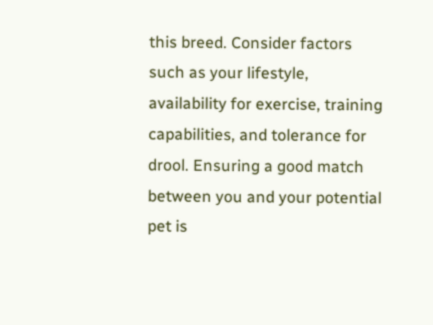this breed. Consider factors such as your lifestyle, availability for exercise, training capabilities, and tolerance for drool. Ensuring a good match between you and your potential pet is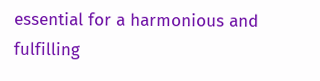essential for a harmonious and fulfilling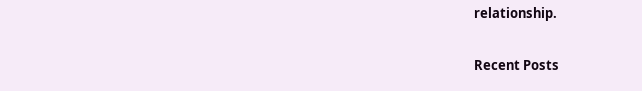relationship.

Recent Posts